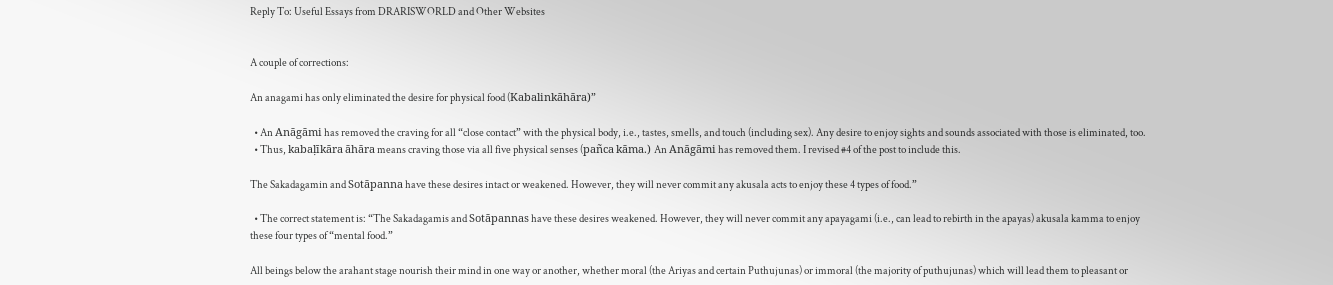Reply To: Useful Essays from DRARISWORLD and Other Websites


A couple of corrections:

An anagami has only eliminated the desire for physical food (Kabalinkāhāra)”

  • An Anāgāmi has removed the craving for all “close contact” with the physical body, i.e., tastes, smells, and touch (including sex). Any desire to enjoy sights and sounds associated with those is eliminated, too.
  • Thus, kabaḷīkāra āhāra means craving those via all five physical senses (pañca kāma.) An Anāgāmi has removed them. I revised #4 of the post to include this.

The Sakadagamin and Sotāpanna have these desires intact or weakened. However, they will never commit any akusala acts to enjoy these 4 types of food.”

  • The correct statement is: “The Sakadagamis and Sotāpannas have these desires weakened. However, they will never commit any apayagami (i.e., can lead to rebirth in the apayas) akusala kamma to enjoy these four types of “mental food.”

All beings below the arahant stage nourish their mind in one way or another, whether moral (the Ariyas and certain Puthujunas) or immoral (the majority of puthujunas) which will lead them to pleasant or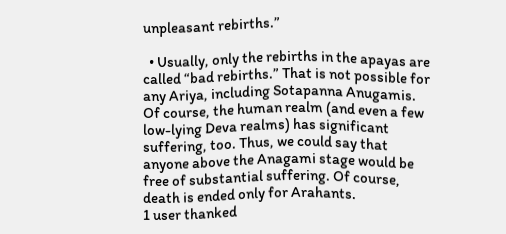unpleasant rebirths.”

  • Usually, only the rebirths in the apayas are called “bad rebirths.” That is not possible for any Ariya, including Sotapanna Anugamis. Of course, the human realm (and even a few low-lying Deva realms) has significant suffering, too. Thus, we could say that anyone above the Anagami stage would be free of substantial suffering. Of course, death is ended only for Arahants.
1 user thanked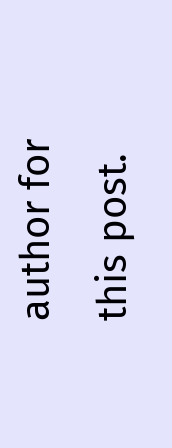author for this post.